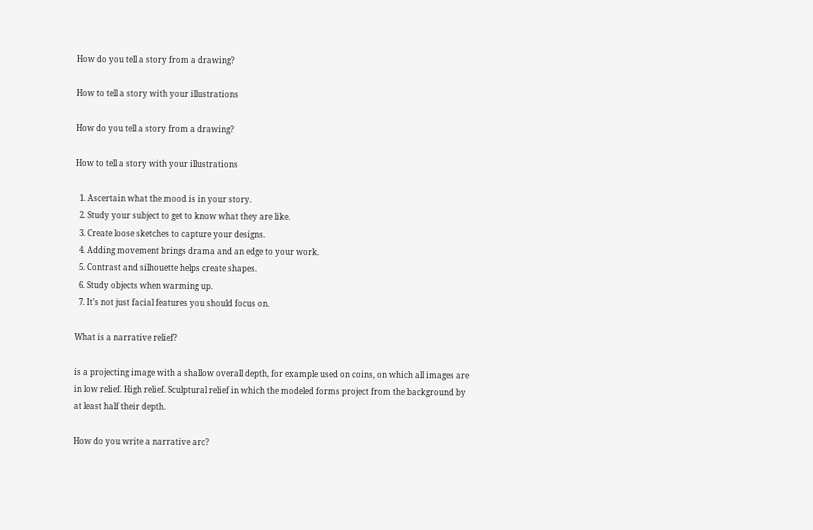How do you tell a story from a drawing?

How to tell a story with your illustrations

How do you tell a story from a drawing?

How to tell a story with your illustrations

  1. Ascertain what the mood is in your story.
  2. Study your subject to get to know what they are like.
  3. Create loose sketches to capture your designs.
  4. Adding movement brings drama and an edge to your work.
  5. Contrast and silhouette helps create shapes.
  6. Study objects when warming up.
  7. It’s not just facial features you should focus on.

What is a narrative relief?

is a projecting image with a shallow overall depth, for example used on coins, on which all images are in low relief. High relief. Sculptural relief in which the modeled forms project from the background by at least half their depth.

How do you write a narrative arc?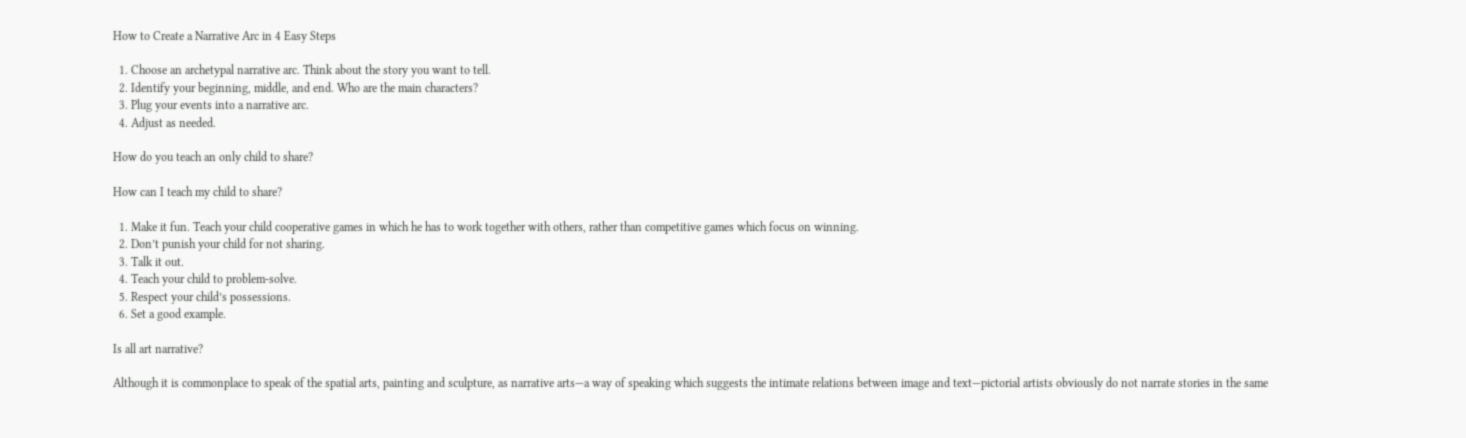How to Create a Narrative Arc in 4 Easy Steps

  1. Choose an archetypal narrative arc. Think about the story you want to tell.
  2. Identify your beginning, middle, and end. Who are the main characters?
  3. Plug your events into a narrative arc.
  4. Adjust as needed.

How do you teach an only child to share?

How can I teach my child to share?

  1. Make it fun. Teach your child cooperative games in which he has to work together with others, rather than competitive games which focus on winning.
  2. Don’t punish your child for not sharing.
  3. Talk it out.
  4. Teach your child to problem-solve.
  5. Respect your child’s possessions.
  6. Set a good example.

Is all art narrative?

Although it is commonplace to speak of the spatial arts, painting and sculpture, as narrative arts—a way of speaking which suggests the intimate relations between image and text—pictorial artists obviously do not narrate stories in the same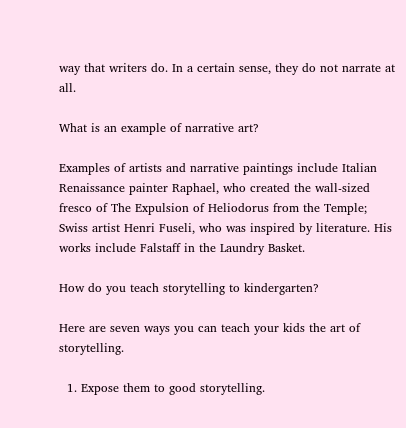way that writers do. In a certain sense, they do not narrate at all.

What is an example of narrative art?

Examples of artists and narrative paintings include Italian Renaissance painter Raphael, who created the wall-sized fresco of The Expulsion of Heliodorus from the Temple; Swiss artist Henri Fuseli, who was inspired by literature. His works include Falstaff in the Laundry Basket.

How do you teach storytelling to kindergarten?

Here are seven ways you can teach your kids the art of storytelling.

  1. Expose them to good storytelling.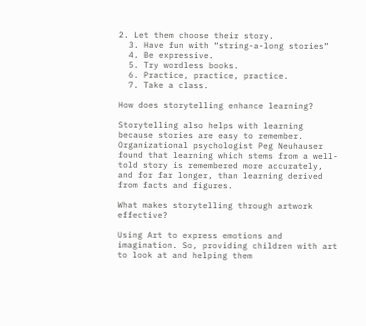2. Let them choose their story.
  3. Have fun with “string-a-long stories”
  4. Be expressive.
  5. Try wordless books.
  6. Practice, practice, practice.
  7. Take a class.

How does storytelling enhance learning?

Storytelling also helps with learning because stories are easy to remember. Organizational psychologist Peg Neuhauser found that learning which stems from a well-told story is remembered more accurately, and for far longer, than learning derived from facts and figures.

What makes storytelling through artwork effective?

Using Art to express emotions and imagination. So, providing children with art to look at and helping them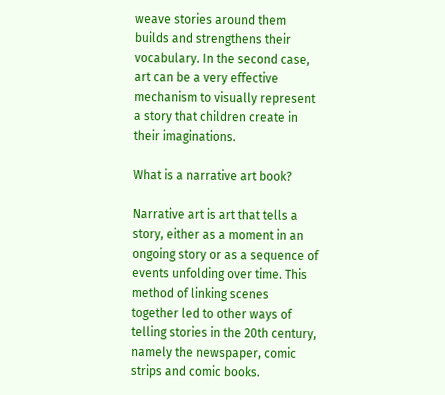weave stories around them builds and strengthens their vocabulary. In the second case, art can be a very effective mechanism to visually represent a story that children create in their imaginations.

What is a narrative art book?

Narrative art is art that tells a story, either as a moment in an ongoing story or as a sequence of events unfolding over time. This method of linking scenes together led to other ways of telling stories in the 20th century, namely the newspaper, comic strips and comic books.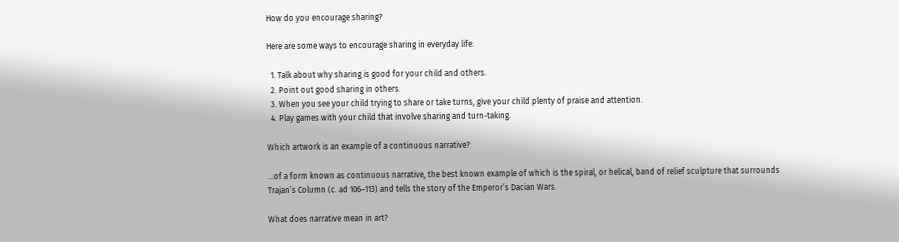How do you encourage sharing?

Here are some ways to encourage sharing in everyday life:

  1. Talk about why sharing is good for your child and others.
  2. Point out good sharing in others.
  3. When you see your child trying to share or take turns, give your child plenty of praise and attention.
  4. Play games with your child that involve sharing and turn-taking.

Which artwork is an example of a continuous narrative?

…of a form known as continuous narrative, the best known example of which is the spiral, or helical, band of relief sculpture that surrounds Trajan’s Column (c. ad 106–113) and tells the story of the Emperor’s Dacian Wars.

What does narrative mean in art?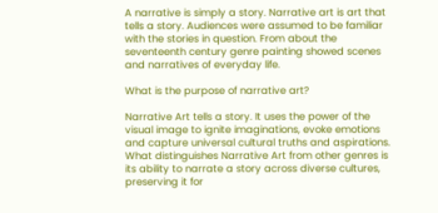A narrative is simply a story. Narrative art is art that tells a story. Audiences were assumed to be familiar with the stories in question. From about the seventeenth century genre painting showed scenes and narratives of everyday life.

What is the purpose of narrative art?

Narrative Art tells a story. It uses the power of the visual image to ignite imaginations, evoke emotions and capture universal cultural truths and aspirations. What distinguishes Narrative Art from other genres is its ability to narrate a story across diverse cultures, preserving it for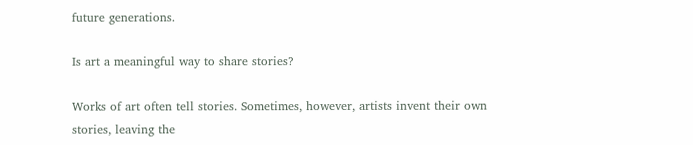future generations.

Is art a meaningful way to share stories?

Works of art often tell stories. Sometimes, however, artists invent their own stories, leaving the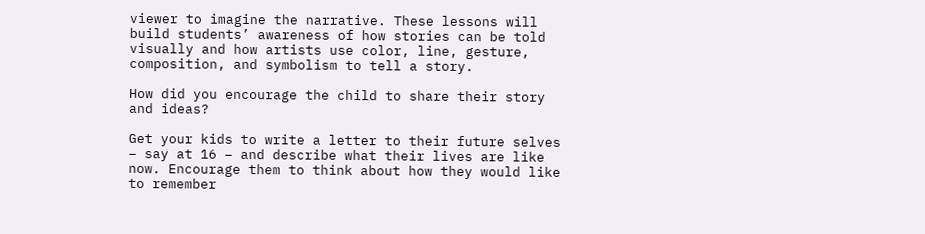viewer to imagine the narrative. These lessons will build students’ awareness of how stories can be told visually and how artists use color, line, gesture, composition, and symbolism to tell a story.

How did you encourage the child to share their story and ideas?

Get your kids to write a letter to their future selves – say at 16 – and describe what their lives are like now. Encourage them to think about how they would like to remember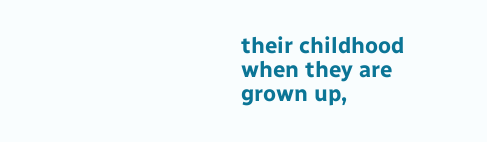their childhood when they are grown up,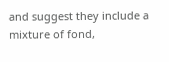and suggest they include a mixture of fond,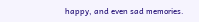happy, and even sad memories.